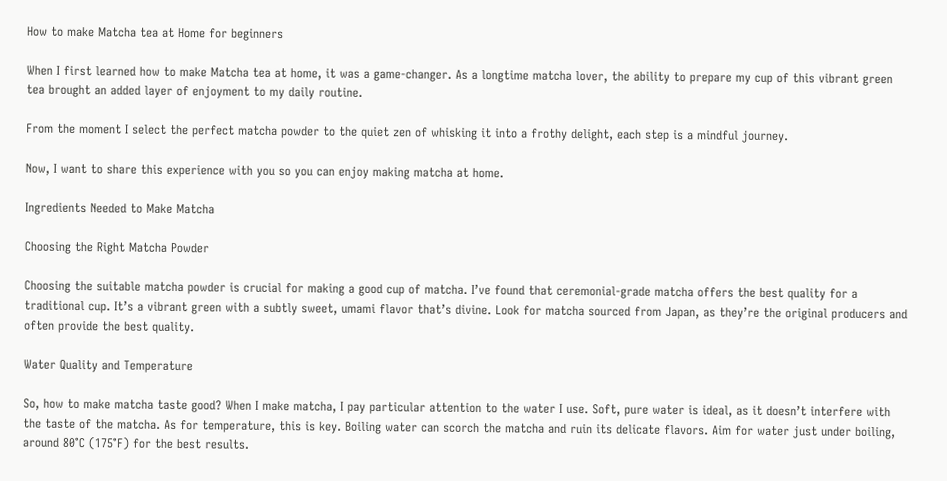How to make Matcha tea at Home for beginners

When I first learned how to make Matcha tea at home, it was a game-changer. As a longtime matcha lover, the ability to prepare my cup of this vibrant green tea brought an added layer of enjoyment to my daily routine.

From the moment I select the perfect matcha powder to the quiet zen of whisking it into a frothy delight, each step is a mindful journey.

Now, I want to share this experience with you so you can enjoy making matcha at home.

Ingredients Needed to Make Matcha

Choosing the Right Matcha Powder

Choosing the suitable matcha powder is crucial for making a good cup of matcha. I’ve found that ceremonial-grade matcha offers the best quality for a traditional cup. It’s a vibrant green with a subtly sweet, umami flavor that’s divine. Look for matcha sourced from Japan, as they’re the original producers and often provide the best quality.

Water Quality and Temperature

So, how to make matcha taste good? When I make matcha, I pay particular attention to the water I use. Soft, pure water is ideal, as it doesn’t interfere with the taste of the matcha. As for temperature, this is key. Boiling water can scorch the matcha and ruin its delicate flavors. Aim for water just under boiling, around 80°C (175°F) for the best results.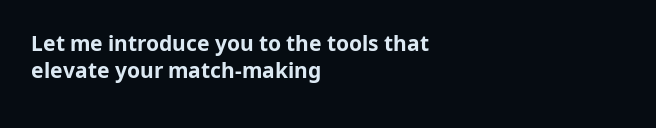Let me introduce you to the tools that elevate your match-making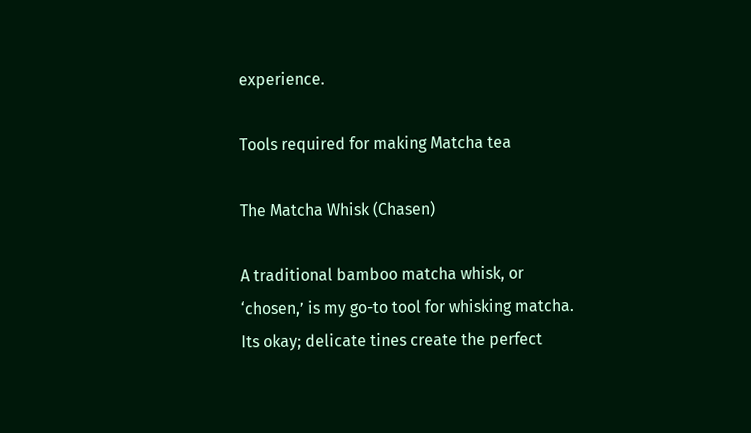experience.

Tools required for making Matcha tea

The Matcha Whisk (Chasen)

A traditional bamboo matcha whisk, or ‘chosen,’ is my go-to tool for whisking matcha. Its okay; delicate tines create the perfect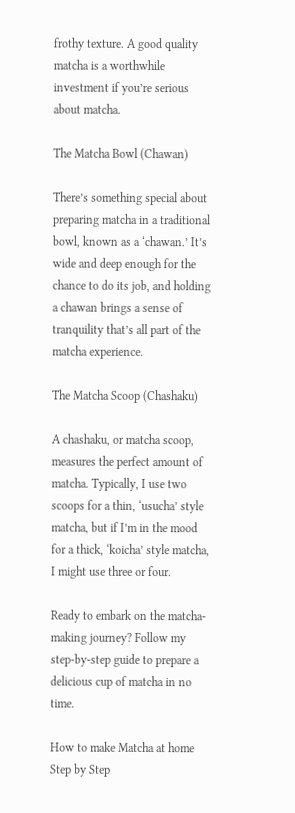frothy texture. A good quality matcha is a worthwhile investment if you’re serious about matcha.

The Matcha Bowl (Chawan)

There’s something special about preparing matcha in a traditional bowl, known as a ‘chawan.’ It’s wide and deep enough for the chance to do its job, and holding a chawan brings a sense of tranquility that’s all part of the matcha experience.

The Matcha Scoop (Chashaku)

A chashaku, or matcha scoop, measures the perfect amount of matcha. Typically, I use two scoops for a thin, ‘usucha’ style matcha, but if I’m in the mood for a thick, ‘koicha’ style matcha, I might use three or four.

Ready to embark on the matcha-making journey? Follow my step-by-step guide to prepare a delicious cup of matcha in no time.

How to make Matcha at home Step by Step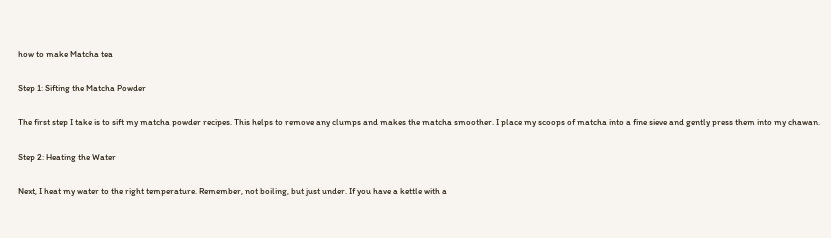how to make Matcha tea

Step 1: Sifting the Matcha Powder

The first step I take is to sift my matcha powder recipes. This helps to remove any clumps and makes the matcha smoother. I place my scoops of matcha into a fine sieve and gently press them into my chawan.

Step 2: Heating the Water

Next, I heat my water to the right temperature. Remember, not boiling, but just under. If you have a kettle with a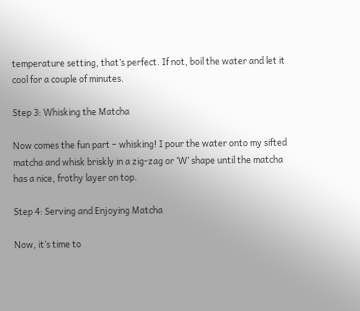temperature setting, that’s perfect. If not, boil the water and let it cool for a couple of minutes.

Step 3: Whisking the Matcha

Now comes the fun part – whisking! I pour the water onto my sifted matcha and whisk briskly in a zig-zag or ‘W’ shape until the matcha has a nice, frothy layer on top.

Step 4: Serving and Enjoying Matcha

Now, it’s time to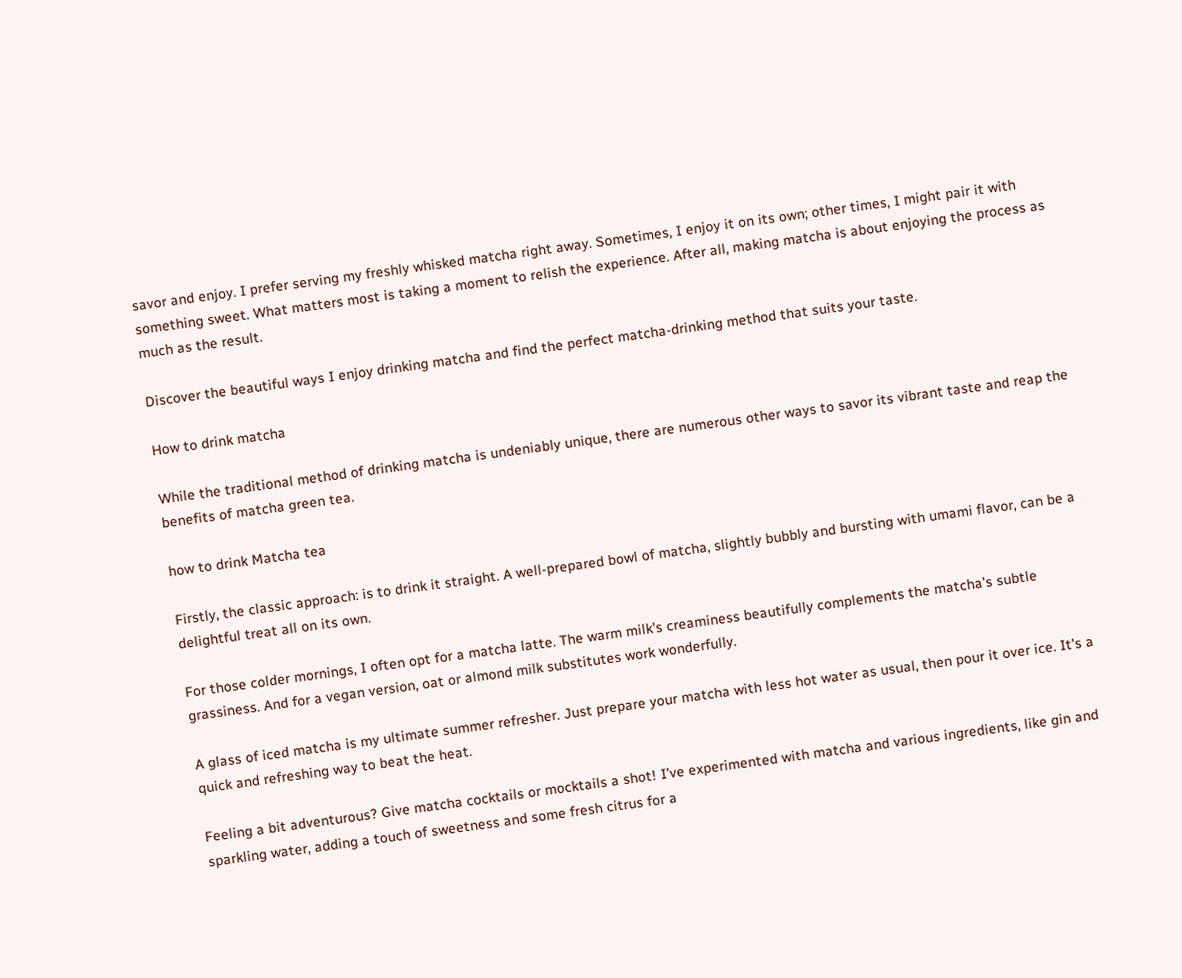savor and enjoy. I prefer serving my freshly whisked matcha right away. Sometimes, I enjoy it on its own; other times, I might pair it with something sweet. What matters most is taking a moment to relish the experience. After all, making matcha is about enjoying the process as much as the result.

Discover the beautiful ways I enjoy drinking matcha and find the perfect matcha-drinking method that suits your taste.

How to drink matcha

While the traditional method of drinking matcha is undeniably unique, there are numerous other ways to savor its vibrant taste and reap the benefits of matcha green tea.

how to drink Matcha tea

Firstly, the classic approach: is to drink it straight. A well-prepared bowl of matcha, slightly bubbly and bursting with umami flavor, can be a delightful treat all on its own.

For those colder mornings, I often opt for a matcha latte. The warm milk’s creaminess beautifully complements the matcha’s subtle grassiness. And for a vegan version, oat or almond milk substitutes work wonderfully.

A glass of iced matcha is my ultimate summer refresher. Just prepare your matcha with less hot water as usual, then pour it over ice. It’s a quick and refreshing way to beat the heat.

Feeling a bit adventurous? Give matcha cocktails or mocktails a shot! I’ve experimented with matcha and various ingredients, like gin and sparkling water, adding a touch of sweetness and some fresh citrus for a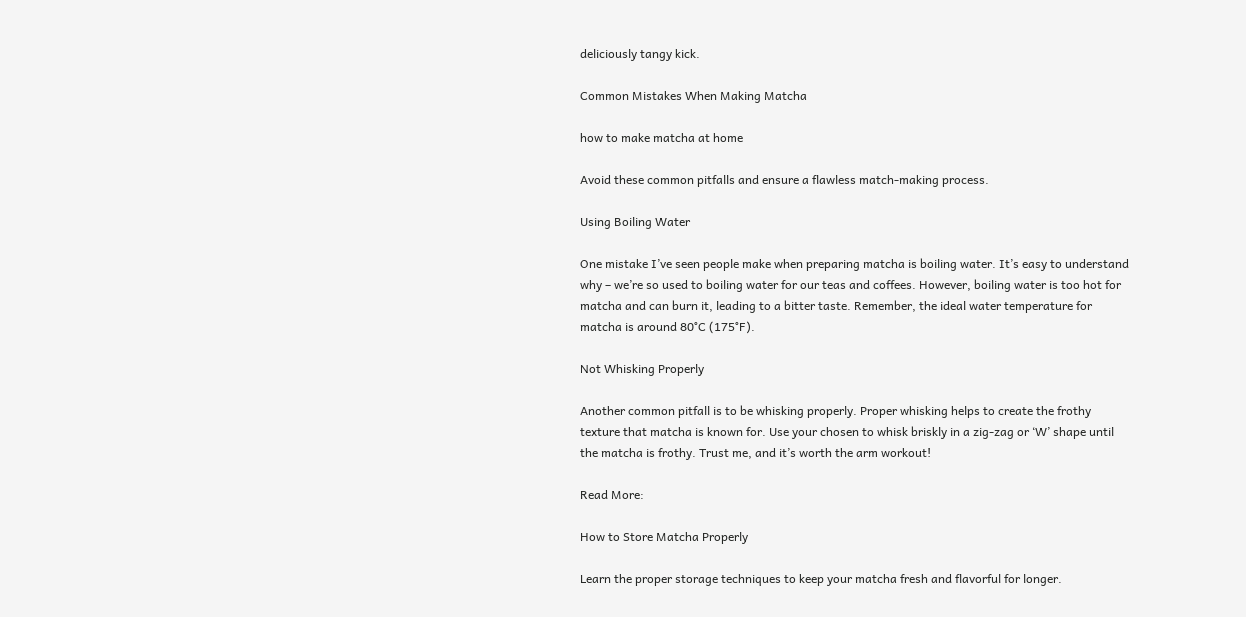deliciously tangy kick.

Common Mistakes When Making Matcha

how to make matcha at home

Avoid these common pitfalls and ensure a flawless match-making process.

Using Boiling Water

One mistake I’ve seen people make when preparing matcha is boiling water. It’s easy to understand why – we’re so used to boiling water for our teas and coffees. However, boiling water is too hot for matcha and can burn it, leading to a bitter taste. Remember, the ideal water temperature for matcha is around 80°C (175°F).

Not Whisking Properly

Another common pitfall is to be whisking properly. Proper whisking helps to create the frothy texture that matcha is known for. Use your chosen to whisk briskly in a zig-zag or ‘W’ shape until the matcha is frothy. Trust me, and it’s worth the arm workout!

Read More:

How to Store Matcha Properly

Learn the proper storage techniques to keep your matcha fresh and flavorful for longer.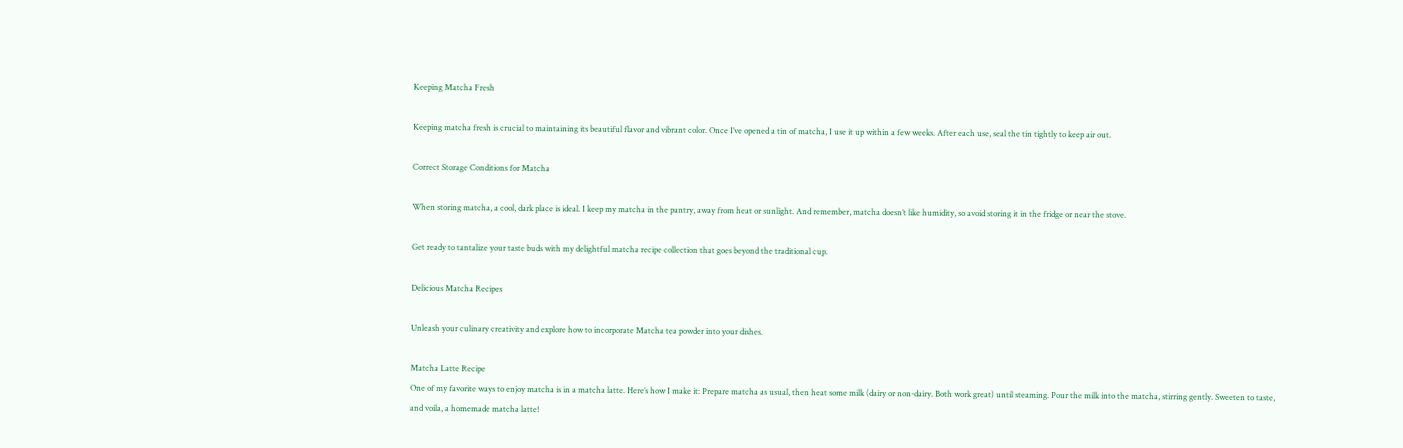Keeping Matcha Fresh

Keeping matcha fresh is crucial to maintaining its beautiful flavor and vibrant color. Once I’ve opened a tin of matcha, I use it up within a few weeks. After each use, seal the tin tightly to keep air out.

Correct Storage Conditions for Matcha

When storing matcha, a cool, dark place is ideal. I keep my matcha in the pantry, away from heat or sunlight. And remember, matcha doesn’t like humidity, so avoid storing it in the fridge or near the stove.

Get ready to tantalize your taste buds with my delightful matcha recipe collection that goes beyond the traditional cup.

Delicious Matcha Recipes

Unleash your culinary creativity and explore how to incorporate Matcha tea powder into your dishes.

Matcha Latte Recipe
One of my favorite ways to enjoy matcha is in a matcha latte. Here’s how I make it: Prepare matcha as usual, then heat some milk (dairy or non-dairy. Both work great) until steaming. Pour the milk into the matcha, stirring gently. Sweeten to taste, and voila, a homemade matcha latte!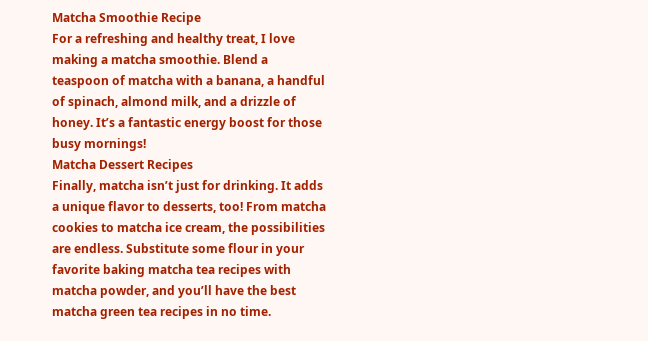Matcha Smoothie Recipe
For a refreshing and healthy treat, I love making a matcha smoothie. Blend a teaspoon of matcha with a banana, a handful of spinach, almond milk, and a drizzle of honey. It’s a fantastic energy boost for those busy mornings!
Matcha Dessert Recipes
Finally, matcha isn’t just for drinking. It adds a unique flavor to desserts, too! From matcha cookies to matcha ice cream, the possibilities are endless. Substitute some flour in your favorite baking matcha tea recipes with matcha powder, and you’ll have the best matcha green tea recipes in no time.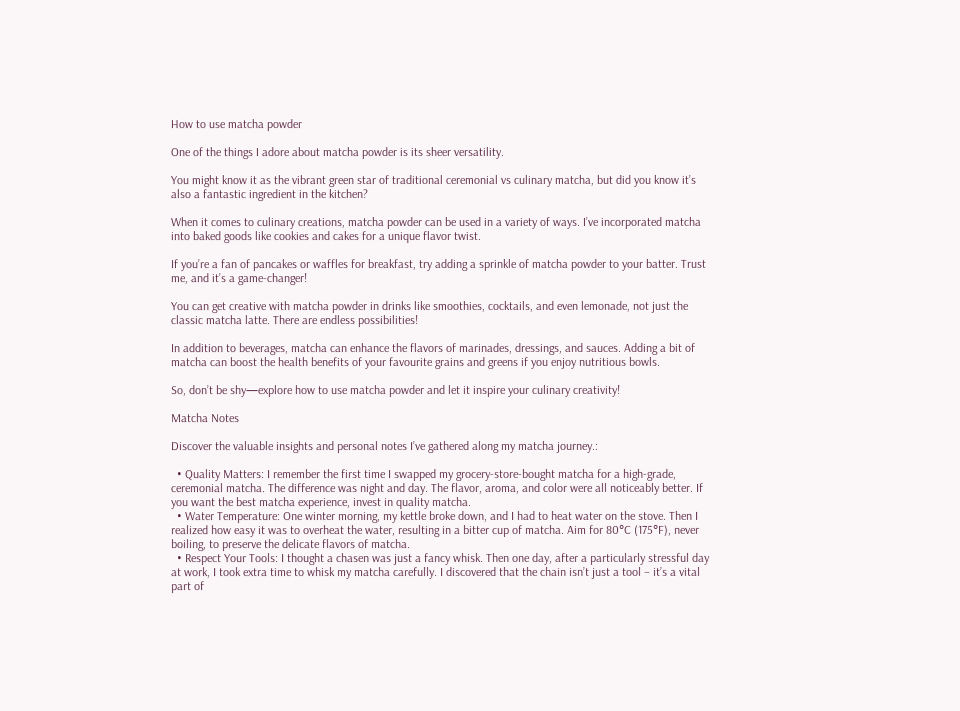How to use matcha powder

One of the things I adore about matcha powder is its sheer versatility.

You might know it as the vibrant green star of traditional ceremonial vs culinary matcha, but did you know it’s also a fantastic ingredient in the kitchen?

When it comes to culinary creations, matcha powder can be used in a variety of ways. I’ve incorporated matcha into baked goods like cookies and cakes for a unique flavor twist.

If you’re a fan of pancakes or waffles for breakfast, try adding a sprinkle of matcha powder to your batter. Trust me, and it’s a game-changer!

You can get creative with matcha powder in drinks like smoothies, cocktails, and even lemonade, not just the classic matcha latte. There are endless possibilities!

In addition to beverages, matcha can enhance the flavors of marinades, dressings, and sauces. Adding a bit of matcha can boost the health benefits of your favourite grains and greens if you enjoy nutritious bowls.

So, don’t be shy—explore how to use matcha powder and let it inspire your culinary creativity!

Matcha Notes

Discover the valuable insights and personal notes I’ve gathered along my matcha journey.:

  • Quality Matters: I remember the first time I swapped my grocery-store-bought matcha for a high-grade, ceremonial matcha. The difference was night and day. The flavor, aroma, and color were all noticeably better. If you want the best matcha experience, invest in quality matcha.
  • Water Temperature: One winter morning, my kettle broke down, and I had to heat water on the stove. Then I realized how easy it was to overheat the water, resulting in a bitter cup of matcha. Aim for 80°C (175°F), never boiling, to preserve the delicate flavors of matcha.
  • Respect Your Tools: I thought a chasen was just a fancy whisk. Then one day, after a particularly stressful day at work, I took extra time to whisk my matcha carefully. I discovered that the chain isn’t just a tool – it’s a vital part of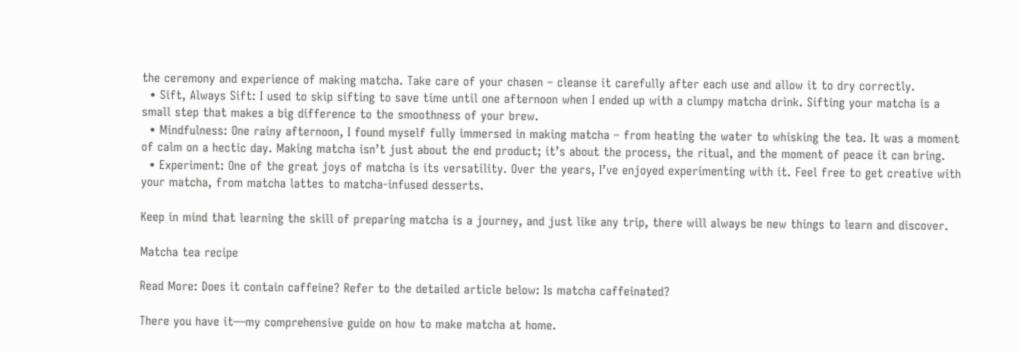the ceremony and experience of making matcha. Take care of your chasen – cleanse it carefully after each use and allow it to dry correctly.
  • Sift, Always Sift: I used to skip sifting to save time until one afternoon when I ended up with a clumpy matcha drink. Sifting your matcha is a small step that makes a big difference to the smoothness of your brew.
  • Mindfulness: One rainy afternoon, I found myself fully immersed in making matcha – from heating the water to whisking the tea. It was a moment of calm on a hectic day. Making matcha isn’t just about the end product; it’s about the process, the ritual, and the moment of peace it can bring.
  • Experiment: One of the great joys of matcha is its versatility. Over the years, I’ve enjoyed experimenting with it. Feel free to get creative with your matcha, from matcha lattes to matcha-infused desserts.

Keep in mind that learning the skill of preparing matcha is a journey, and just like any trip, there will always be new things to learn and discover.

Matcha tea recipe

Read More: Does it contain caffeine? Refer to the detailed article below: Is matcha caffeinated?

There you have it—my comprehensive guide on how to make matcha at home.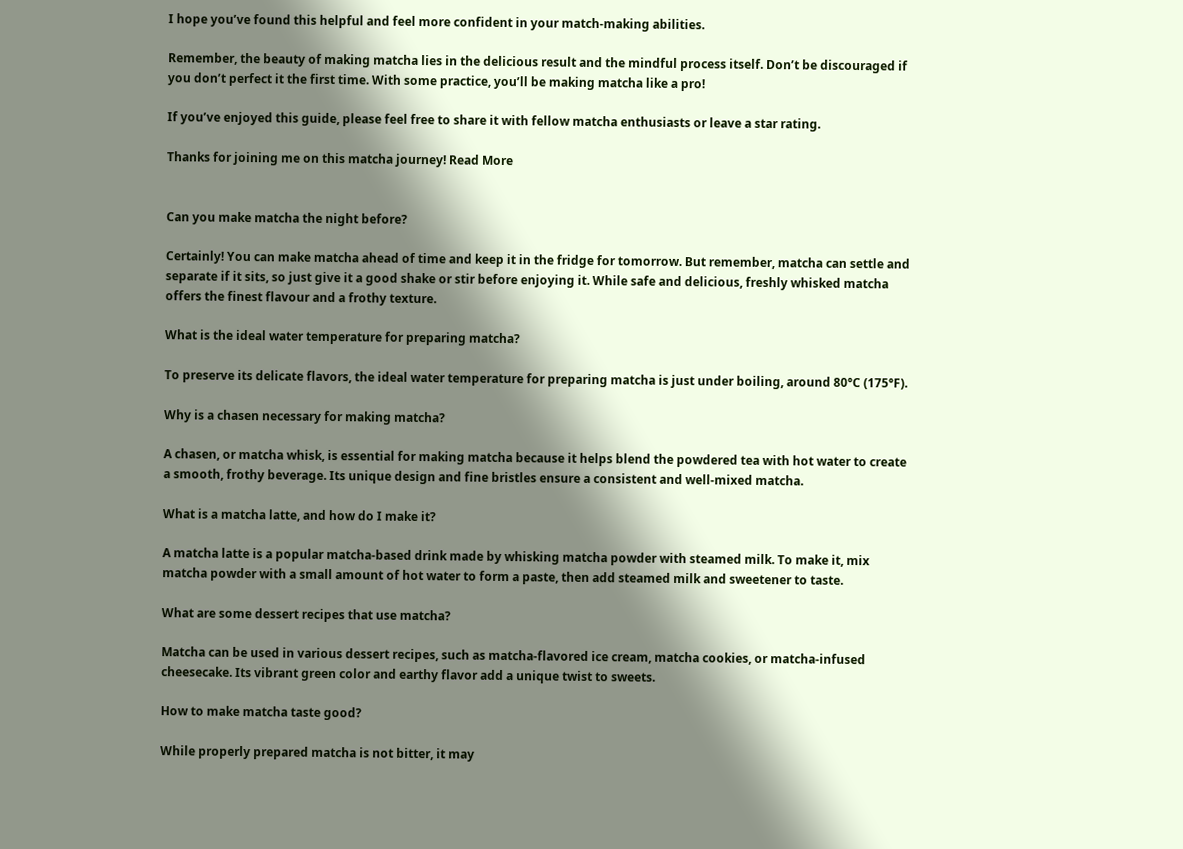I hope you’ve found this helpful and feel more confident in your match-making abilities.

Remember, the beauty of making matcha lies in the delicious result and the mindful process itself. Don’t be discouraged if you don’t perfect it the first time. With some practice, you’ll be making matcha like a pro!

If you’ve enjoyed this guide, please feel free to share it with fellow matcha enthusiasts or leave a star rating.

Thanks for joining me on this matcha journey! Read More


Can you make matcha the night before?

Certainly! You can make matcha ahead of time and keep it in the fridge for tomorrow. But remember, matcha can settle and separate if it sits, so just give it a good shake or stir before enjoying it. While safe and delicious, freshly whisked matcha offers the finest flavour and a frothy texture.

What is the ideal water temperature for preparing matcha?

To preserve its delicate flavors, the ideal water temperature for preparing matcha is just under boiling, around 80°C (175°F).

Why is a chasen necessary for making matcha?

A chasen, or matcha whisk, is essential for making matcha because it helps blend the powdered tea with hot water to create a smooth, frothy beverage. Its unique design and fine bristles ensure a consistent and well-mixed matcha.

What is a matcha latte, and how do I make it?

A matcha latte is a popular matcha-based drink made by whisking matcha powder with steamed milk. To make it, mix matcha powder with a small amount of hot water to form a paste, then add steamed milk and sweetener to taste.

What are some dessert recipes that use matcha?

Matcha can be used in various dessert recipes, such as matcha-flavored ice cream, matcha cookies, or matcha-infused cheesecake. Its vibrant green color and earthy flavor add a unique twist to sweets.

How to make matcha taste good?

While properly prepared matcha is not bitter, it may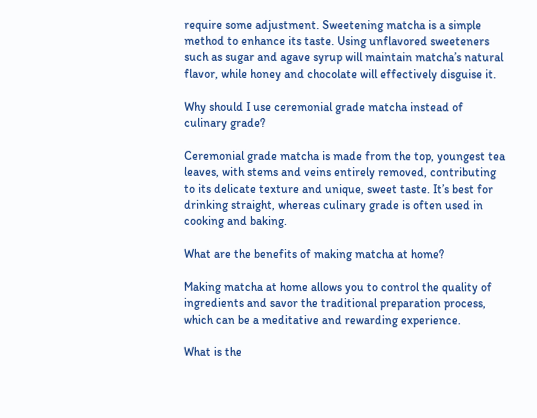require some adjustment. Sweetening matcha is a simple method to enhance its taste. Using unflavored sweeteners such as sugar and agave syrup will maintain matcha’s natural flavor, while honey and chocolate will effectively disguise it.

Why should I use ceremonial grade matcha instead of culinary grade?

Ceremonial grade matcha is made from the top, youngest tea leaves, with stems and veins entirely removed, contributing to its delicate texture and unique, sweet taste. It’s best for drinking straight, whereas culinary grade is often used in cooking and baking.

What are the benefits of making matcha at home?

Making matcha at home allows you to control the quality of ingredients and savor the traditional preparation process, which can be a meditative and rewarding experience.

What is the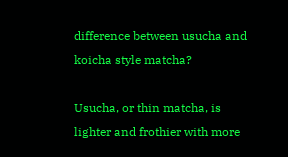difference between usucha and koicha style matcha?

Usucha, or thin matcha, is lighter and frothier with more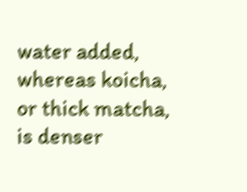water added, whereas koicha, or thick matcha, is denser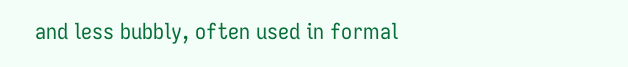and less bubbly, often used in formal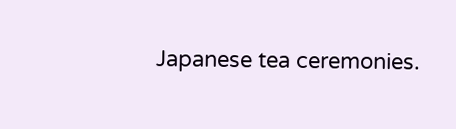Japanese tea ceremonies.